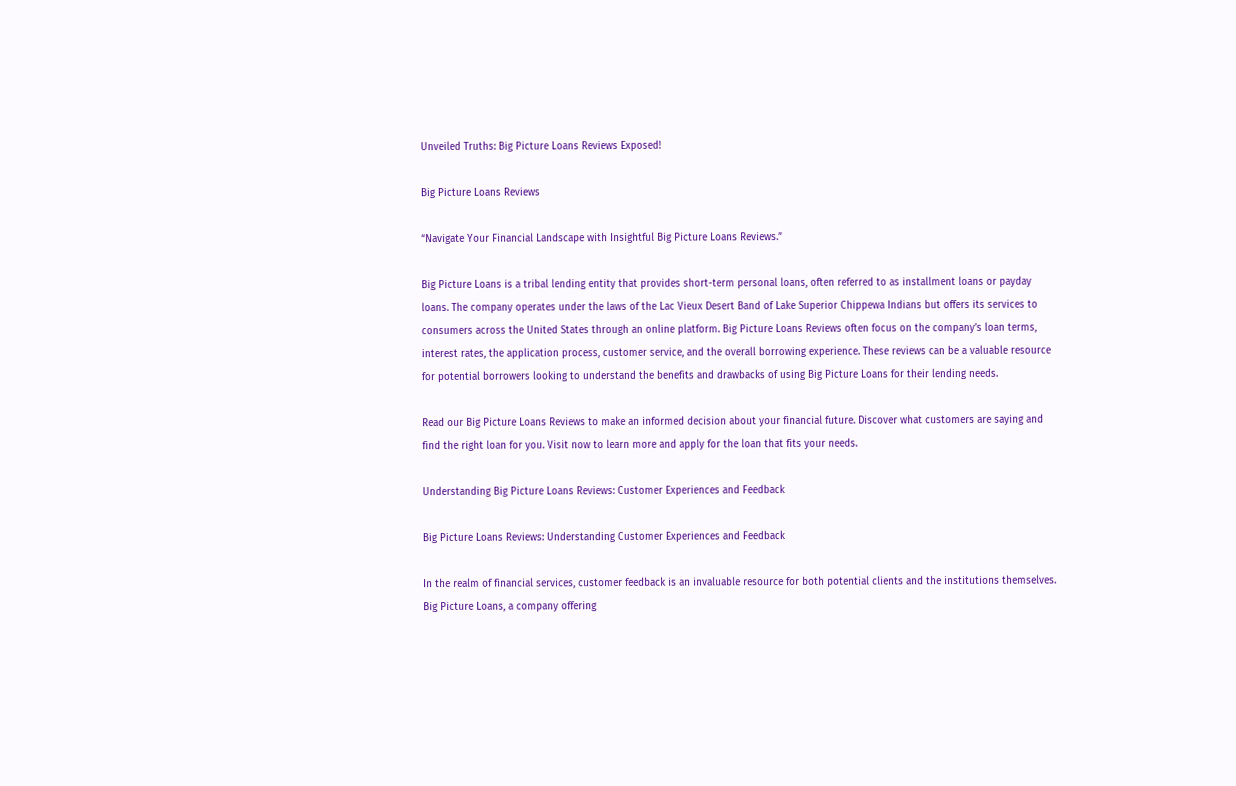Unveiled Truths: Big Picture Loans Reviews Exposed!

Big Picture Loans Reviews

“Navigate Your Financial Landscape with Insightful Big Picture Loans Reviews.”

Big Picture Loans is a tribal lending entity that provides short-term personal loans, often referred to as installment loans or payday loans. The company operates under the laws of the Lac Vieux Desert Band of Lake Superior Chippewa Indians but offers its services to consumers across the United States through an online platform. Big Picture Loans Reviews often focus on the company’s loan terms, interest rates, the application process, customer service, and the overall borrowing experience. These reviews can be a valuable resource for potential borrowers looking to understand the benefits and drawbacks of using Big Picture Loans for their lending needs.

Read our Big Picture Loans Reviews to make an informed decision about your financial future. Discover what customers are saying and find the right loan for you. Visit now to learn more and apply for the loan that fits your needs.

Understanding Big Picture Loans Reviews: Customer Experiences and Feedback

Big Picture Loans Reviews: Understanding Customer Experiences and Feedback

In the realm of financial services, customer feedback is an invaluable resource for both potential clients and the institutions themselves. Big Picture Loans, a company offering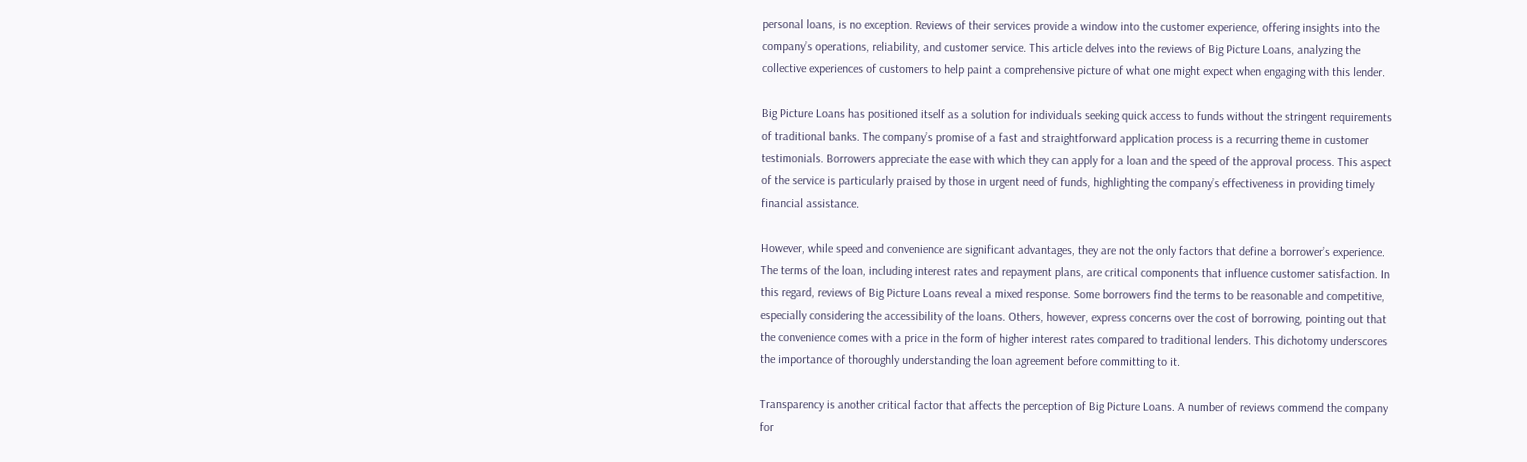personal loans, is no exception. Reviews of their services provide a window into the customer experience, offering insights into the company’s operations, reliability, and customer service. This article delves into the reviews of Big Picture Loans, analyzing the collective experiences of customers to help paint a comprehensive picture of what one might expect when engaging with this lender.

Big Picture Loans has positioned itself as a solution for individuals seeking quick access to funds without the stringent requirements of traditional banks. The company’s promise of a fast and straightforward application process is a recurring theme in customer testimonials. Borrowers appreciate the ease with which they can apply for a loan and the speed of the approval process. This aspect of the service is particularly praised by those in urgent need of funds, highlighting the company’s effectiveness in providing timely financial assistance.

However, while speed and convenience are significant advantages, they are not the only factors that define a borrower’s experience. The terms of the loan, including interest rates and repayment plans, are critical components that influence customer satisfaction. In this regard, reviews of Big Picture Loans reveal a mixed response. Some borrowers find the terms to be reasonable and competitive, especially considering the accessibility of the loans. Others, however, express concerns over the cost of borrowing, pointing out that the convenience comes with a price in the form of higher interest rates compared to traditional lenders. This dichotomy underscores the importance of thoroughly understanding the loan agreement before committing to it.

Transparency is another critical factor that affects the perception of Big Picture Loans. A number of reviews commend the company for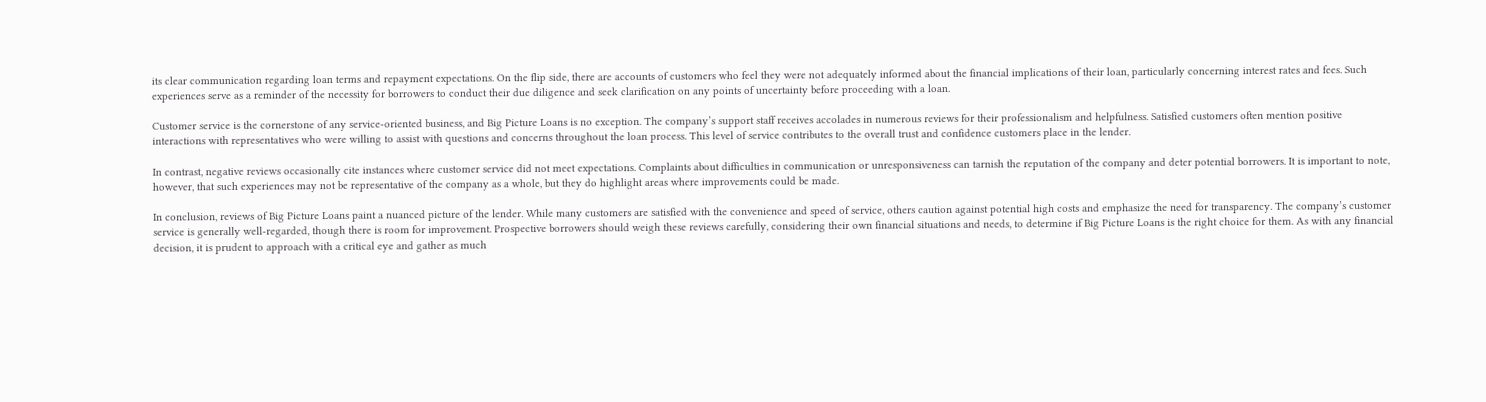its clear communication regarding loan terms and repayment expectations. On the flip side, there are accounts of customers who feel they were not adequately informed about the financial implications of their loan, particularly concerning interest rates and fees. Such experiences serve as a reminder of the necessity for borrowers to conduct their due diligence and seek clarification on any points of uncertainty before proceeding with a loan.

Customer service is the cornerstone of any service-oriented business, and Big Picture Loans is no exception. The company’s support staff receives accolades in numerous reviews for their professionalism and helpfulness. Satisfied customers often mention positive interactions with representatives who were willing to assist with questions and concerns throughout the loan process. This level of service contributes to the overall trust and confidence customers place in the lender.

In contrast, negative reviews occasionally cite instances where customer service did not meet expectations. Complaints about difficulties in communication or unresponsiveness can tarnish the reputation of the company and deter potential borrowers. It is important to note, however, that such experiences may not be representative of the company as a whole, but they do highlight areas where improvements could be made.

In conclusion, reviews of Big Picture Loans paint a nuanced picture of the lender. While many customers are satisfied with the convenience and speed of service, others caution against potential high costs and emphasize the need for transparency. The company’s customer service is generally well-regarded, though there is room for improvement. Prospective borrowers should weigh these reviews carefully, considering their own financial situations and needs, to determine if Big Picture Loans is the right choice for them. As with any financial decision, it is prudent to approach with a critical eye and gather as much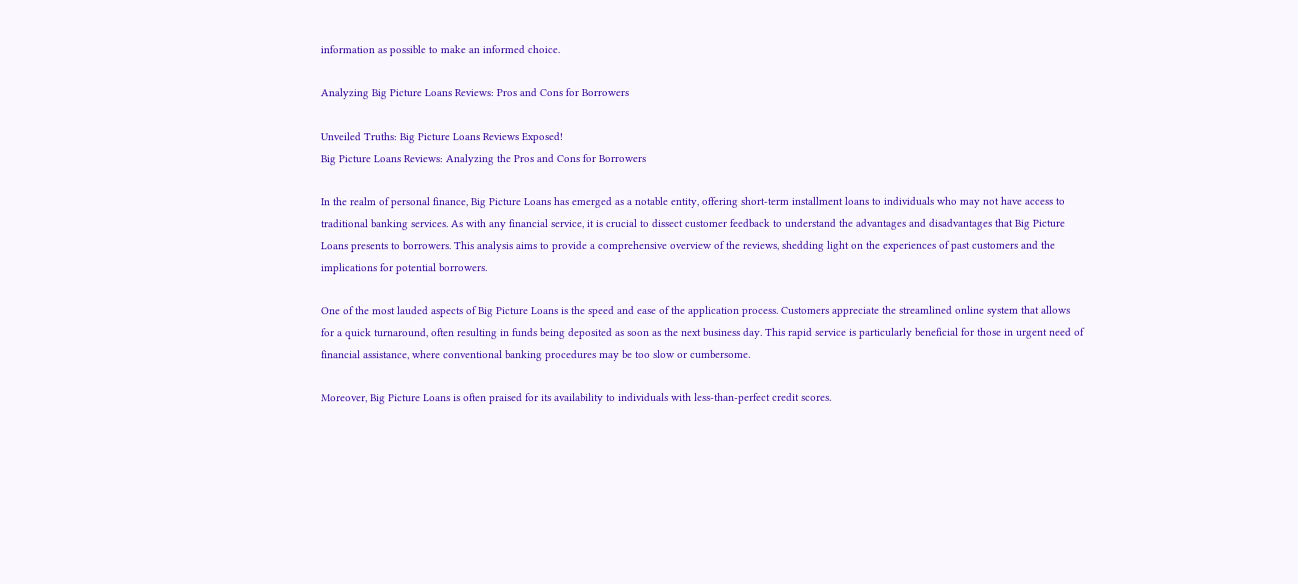information as possible to make an informed choice.

Analyzing Big Picture Loans Reviews: Pros and Cons for Borrowers

Unveiled Truths: Big Picture Loans Reviews Exposed!
Big Picture Loans Reviews: Analyzing the Pros and Cons for Borrowers

In the realm of personal finance, Big Picture Loans has emerged as a notable entity, offering short-term installment loans to individuals who may not have access to traditional banking services. As with any financial service, it is crucial to dissect customer feedback to understand the advantages and disadvantages that Big Picture Loans presents to borrowers. This analysis aims to provide a comprehensive overview of the reviews, shedding light on the experiences of past customers and the implications for potential borrowers.

One of the most lauded aspects of Big Picture Loans is the speed and ease of the application process. Customers appreciate the streamlined online system that allows for a quick turnaround, often resulting in funds being deposited as soon as the next business day. This rapid service is particularly beneficial for those in urgent need of financial assistance, where conventional banking procedures may be too slow or cumbersome.

Moreover, Big Picture Loans is often praised for its availability to individuals with less-than-perfect credit scores.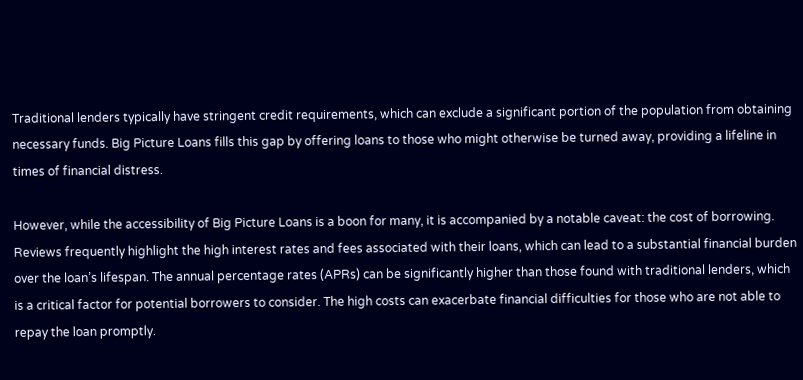Traditional lenders typically have stringent credit requirements, which can exclude a significant portion of the population from obtaining necessary funds. Big Picture Loans fills this gap by offering loans to those who might otherwise be turned away, providing a lifeline in times of financial distress.

However, while the accessibility of Big Picture Loans is a boon for many, it is accompanied by a notable caveat: the cost of borrowing. Reviews frequently highlight the high interest rates and fees associated with their loans, which can lead to a substantial financial burden over the loan’s lifespan. The annual percentage rates (APRs) can be significantly higher than those found with traditional lenders, which is a critical factor for potential borrowers to consider. The high costs can exacerbate financial difficulties for those who are not able to repay the loan promptly.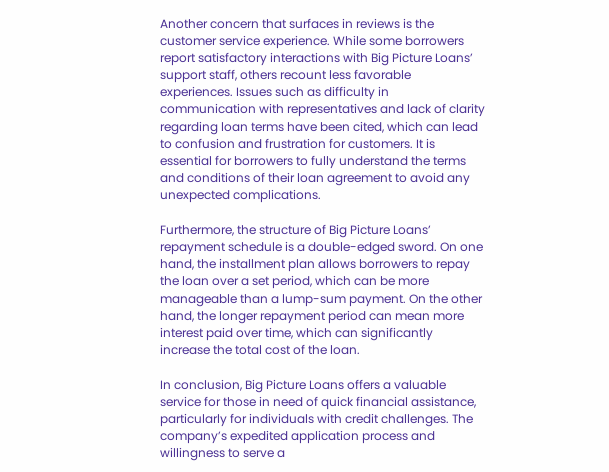Another concern that surfaces in reviews is the customer service experience. While some borrowers report satisfactory interactions with Big Picture Loans’ support staff, others recount less favorable experiences. Issues such as difficulty in communication with representatives and lack of clarity regarding loan terms have been cited, which can lead to confusion and frustration for customers. It is essential for borrowers to fully understand the terms and conditions of their loan agreement to avoid any unexpected complications.

Furthermore, the structure of Big Picture Loans’ repayment schedule is a double-edged sword. On one hand, the installment plan allows borrowers to repay the loan over a set period, which can be more manageable than a lump-sum payment. On the other hand, the longer repayment period can mean more interest paid over time, which can significantly increase the total cost of the loan.

In conclusion, Big Picture Loans offers a valuable service for those in need of quick financial assistance, particularly for individuals with credit challenges. The company’s expedited application process and willingness to serve a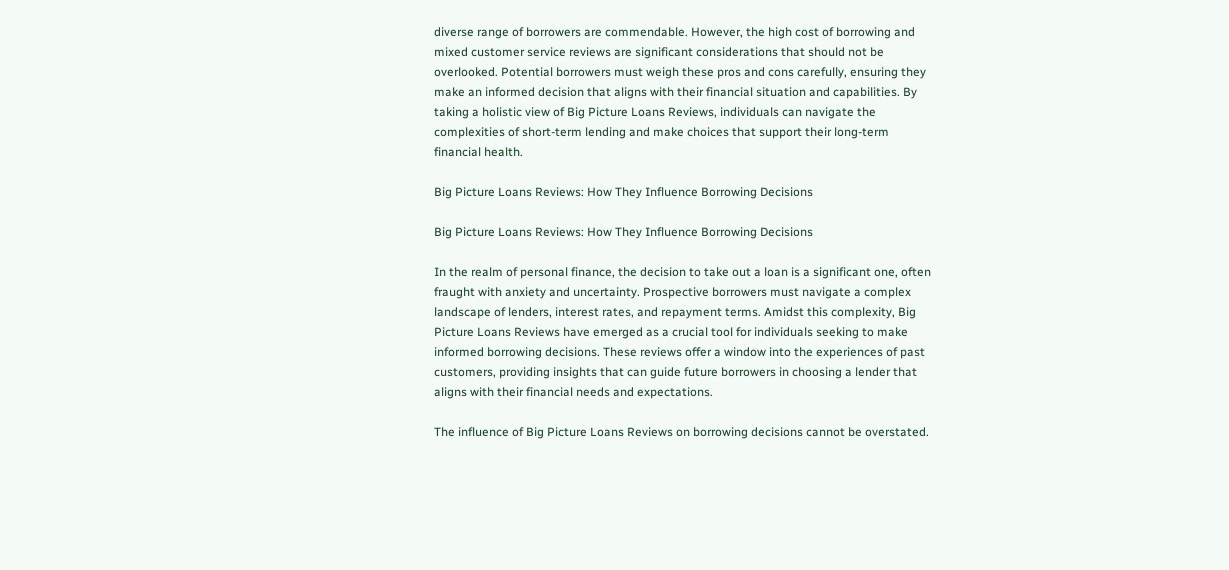diverse range of borrowers are commendable. However, the high cost of borrowing and mixed customer service reviews are significant considerations that should not be overlooked. Potential borrowers must weigh these pros and cons carefully, ensuring they make an informed decision that aligns with their financial situation and capabilities. By taking a holistic view of Big Picture Loans Reviews, individuals can navigate the complexities of short-term lending and make choices that support their long-term financial health.

Big Picture Loans Reviews: How They Influence Borrowing Decisions

Big Picture Loans Reviews: How They Influence Borrowing Decisions

In the realm of personal finance, the decision to take out a loan is a significant one, often fraught with anxiety and uncertainty. Prospective borrowers must navigate a complex landscape of lenders, interest rates, and repayment terms. Amidst this complexity, Big Picture Loans Reviews have emerged as a crucial tool for individuals seeking to make informed borrowing decisions. These reviews offer a window into the experiences of past customers, providing insights that can guide future borrowers in choosing a lender that aligns with their financial needs and expectations.

The influence of Big Picture Loans Reviews on borrowing decisions cannot be overstated.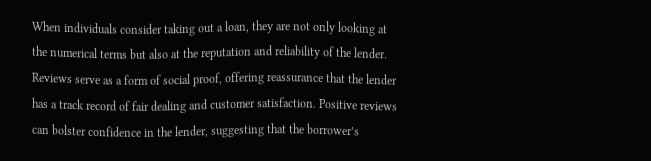When individuals consider taking out a loan, they are not only looking at the numerical terms but also at the reputation and reliability of the lender. Reviews serve as a form of social proof, offering reassurance that the lender has a track record of fair dealing and customer satisfaction. Positive reviews can bolster confidence in the lender, suggesting that the borrower’s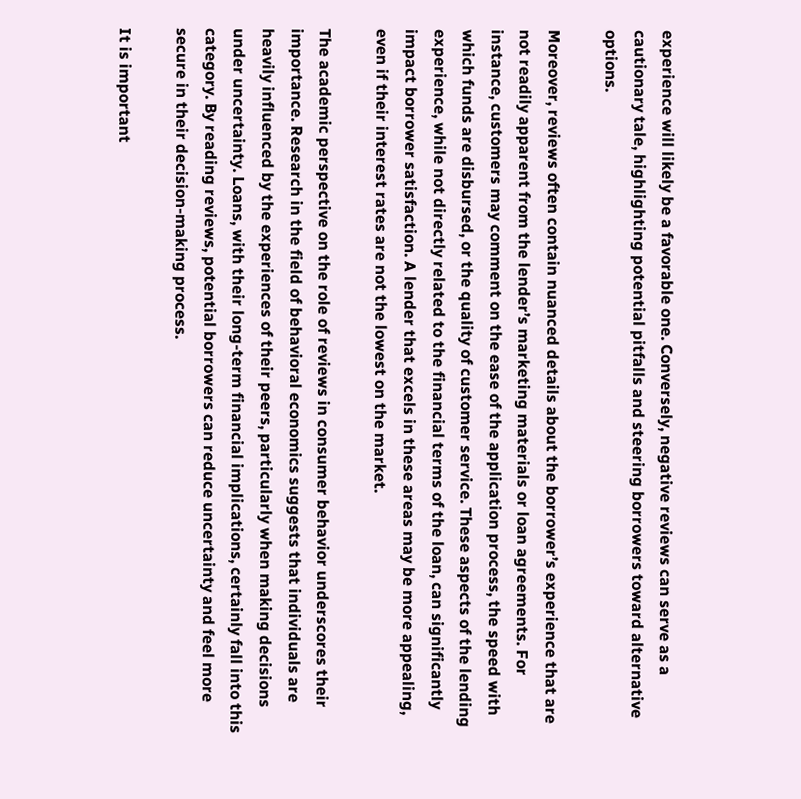experience will likely be a favorable one. Conversely, negative reviews can serve as a cautionary tale, highlighting potential pitfalls and steering borrowers toward alternative options.

Moreover, reviews often contain nuanced details about the borrower’s experience that are not readily apparent from the lender’s marketing materials or loan agreements. For instance, customers may comment on the ease of the application process, the speed with which funds are disbursed, or the quality of customer service. These aspects of the lending experience, while not directly related to the financial terms of the loan, can significantly impact borrower satisfaction. A lender that excels in these areas may be more appealing, even if their interest rates are not the lowest on the market.

The academic perspective on the role of reviews in consumer behavior underscores their importance. Research in the field of behavioral economics suggests that individuals are heavily influenced by the experiences of their peers, particularly when making decisions under uncertainty. Loans, with their long-term financial implications, certainly fall into this category. By reading reviews, potential borrowers can reduce uncertainty and feel more secure in their decision-making process.

It is important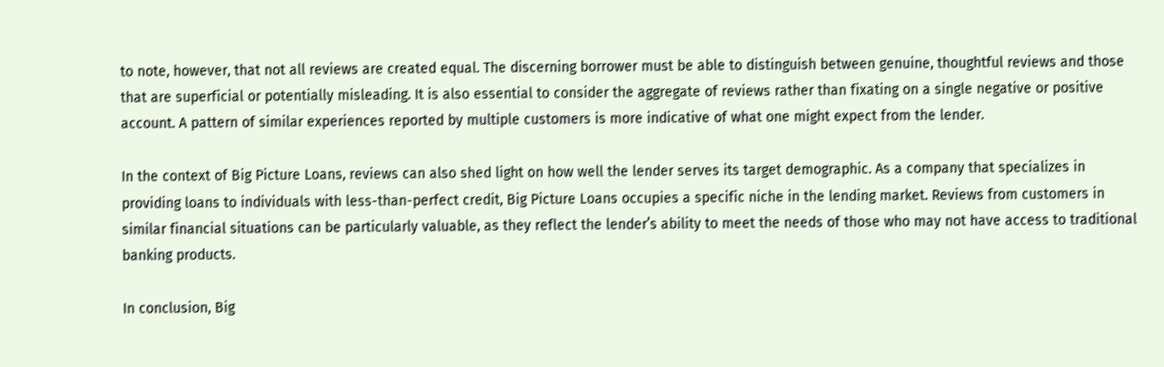to note, however, that not all reviews are created equal. The discerning borrower must be able to distinguish between genuine, thoughtful reviews and those that are superficial or potentially misleading. It is also essential to consider the aggregate of reviews rather than fixating on a single negative or positive account. A pattern of similar experiences reported by multiple customers is more indicative of what one might expect from the lender.

In the context of Big Picture Loans, reviews can also shed light on how well the lender serves its target demographic. As a company that specializes in providing loans to individuals with less-than-perfect credit, Big Picture Loans occupies a specific niche in the lending market. Reviews from customers in similar financial situations can be particularly valuable, as they reflect the lender’s ability to meet the needs of those who may not have access to traditional banking products.

In conclusion, Big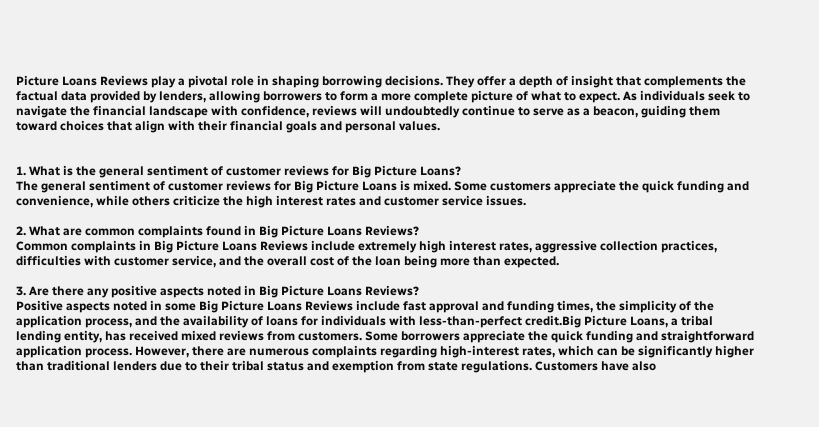Picture Loans Reviews play a pivotal role in shaping borrowing decisions. They offer a depth of insight that complements the factual data provided by lenders, allowing borrowers to form a more complete picture of what to expect. As individuals seek to navigate the financial landscape with confidence, reviews will undoubtedly continue to serve as a beacon, guiding them toward choices that align with their financial goals and personal values.


1. What is the general sentiment of customer reviews for Big Picture Loans?
The general sentiment of customer reviews for Big Picture Loans is mixed. Some customers appreciate the quick funding and convenience, while others criticize the high interest rates and customer service issues.

2. What are common complaints found in Big Picture Loans Reviews?
Common complaints in Big Picture Loans Reviews include extremely high interest rates, aggressive collection practices, difficulties with customer service, and the overall cost of the loan being more than expected.

3. Are there any positive aspects noted in Big Picture Loans Reviews?
Positive aspects noted in some Big Picture Loans Reviews include fast approval and funding times, the simplicity of the application process, and the availability of loans for individuals with less-than-perfect credit.Big Picture Loans, a tribal lending entity, has received mixed reviews from customers. Some borrowers appreciate the quick funding and straightforward application process. However, there are numerous complaints regarding high-interest rates, which can be significantly higher than traditional lenders due to their tribal status and exemption from state regulations. Customers have also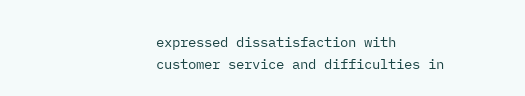expressed dissatisfaction with customer service and difficulties in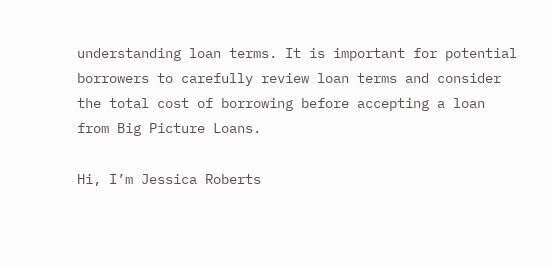understanding loan terms. It is important for potential borrowers to carefully review loan terms and consider the total cost of borrowing before accepting a loan from Big Picture Loans.

Hi, I’m Jessica Roberts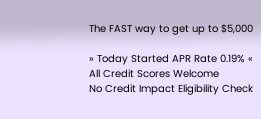The FAST way to get up to $5,000

» Today Started APR Rate 0.19% «
All Credit Scores Welcome
No Credit Impact Eligibility Check